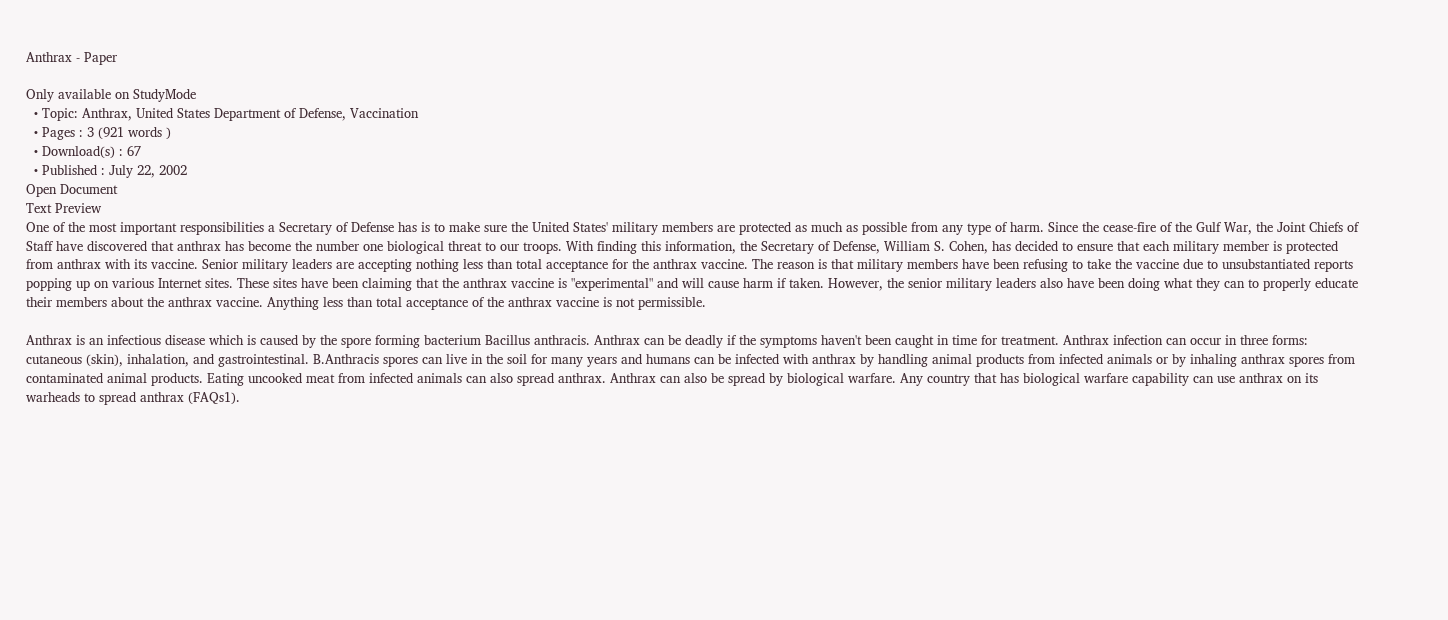Anthrax - Paper

Only available on StudyMode
  • Topic: Anthrax, United States Department of Defense, Vaccination
  • Pages : 3 (921 words )
  • Download(s) : 67
  • Published : July 22, 2002
Open Document
Text Preview
One of the most important responsibilities a Secretary of Defense has is to make sure the United States' military members are protected as much as possible from any type of harm. Since the cease-fire of the Gulf War, the Joint Chiefs of Staff have discovered that anthrax has become the number one biological threat to our troops. With finding this information, the Secretary of Defense, William S. Cohen, has decided to ensure that each military member is protected from anthrax with its vaccine. Senior military leaders are accepting nothing less than total acceptance for the anthrax vaccine. The reason is that military members have been refusing to take the vaccine due to unsubstantiated reports popping up on various Internet sites. These sites have been claiming that the anthrax vaccine is "experimental" and will cause harm if taken. However, the senior military leaders also have been doing what they can to properly educate their members about the anthrax vaccine. Anything less than total acceptance of the anthrax vaccine is not permissible.

Anthrax is an infectious disease which is caused by the spore forming bacterium Bacillus anthracis. Anthrax can be deadly if the symptoms haven't been caught in time for treatment. Anthrax infection can occur in three forms: cutaneous (skin), inhalation, and gastrointestinal. B.Anthracis spores can live in the soil for many years and humans can be infected with anthrax by handling animal products from infected animals or by inhaling anthrax spores from contaminated animal products. Eating uncooked meat from infected animals can also spread anthrax. Anthrax can also be spread by biological warfare. Any country that has biological warfare capability can use anthrax on its warheads to spread anthrax (FAQs1).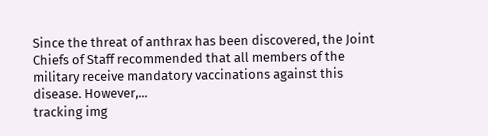Since the threat of anthrax has been discovered, the Joint Chiefs of Staff recommended that all members of the military receive mandatory vaccinations against this disease. However,...
tracking img